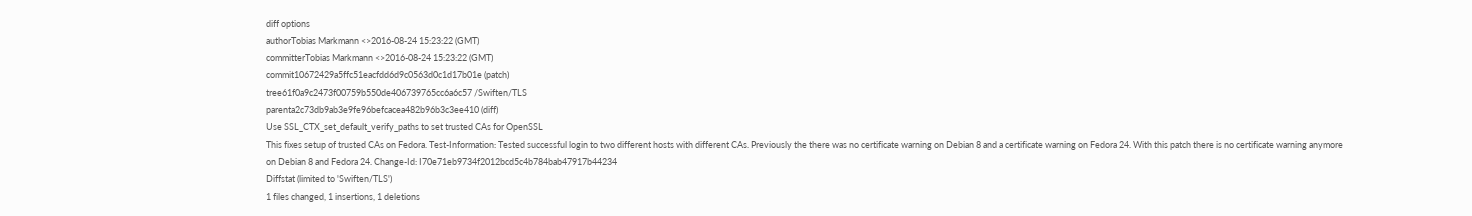diff options
authorTobias Markmann <>2016-08-24 15:23:22 (GMT)
committerTobias Markmann <>2016-08-24 15:23:22 (GMT)
commit10672429a5ffc51eacfdd6d9c0563d0c1d17b01e (patch)
tree61f0a9c2473f00759b550de406739765cc6a6c57 /Swiften/TLS
parenta2c73db9ab3e9fe96befcacea482b96b3c3ee410 (diff)
Use SSL_CTX_set_default_verify_paths to set trusted CAs for OpenSSL
This fixes setup of trusted CAs on Fedora. Test-Information: Tested successful login to two different hosts with different CAs. Previously the there was no certificate warning on Debian 8 and a certificate warning on Fedora 24. With this patch there is no certificate warning anymore on Debian 8 and Fedora 24. Change-Id: I70e71eb9734f2012bcd5c4b784bab47917b44234
Diffstat (limited to 'Swiften/TLS')
1 files changed, 1 insertions, 1 deletions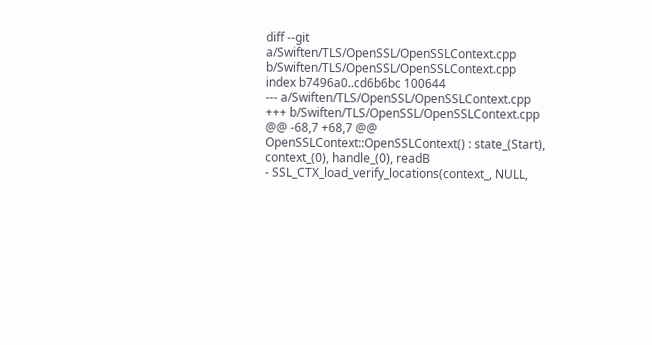diff --git a/Swiften/TLS/OpenSSL/OpenSSLContext.cpp b/Swiften/TLS/OpenSSL/OpenSSLContext.cpp
index b7496a0..cd6b6bc 100644
--- a/Swiften/TLS/OpenSSL/OpenSSLContext.cpp
+++ b/Swiften/TLS/OpenSSL/OpenSSLContext.cpp
@@ -68,7 +68,7 @@ OpenSSLContext::OpenSSLContext() : state_(Start), context_(0), handle_(0), readB
- SSL_CTX_load_verify_locations(context_, NULL,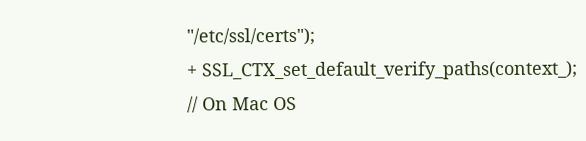"/etc/ssl/certs");
+ SSL_CTX_set_default_verify_paths(context_);
// On Mac OS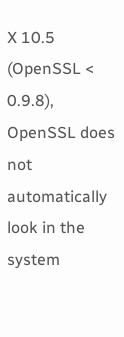X 10.5 (OpenSSL < 0.9.8), OpenSSL does not automatically look in the system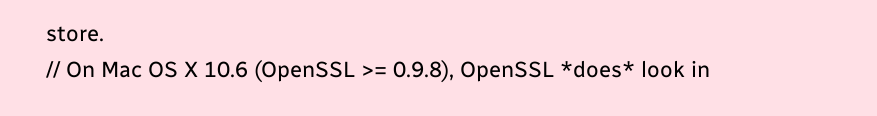store.
// On Mac OS X 10.6 (OpenSSL >= 0.9.8), OpenSSL *does* look in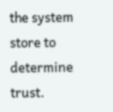the system store to determine trust.